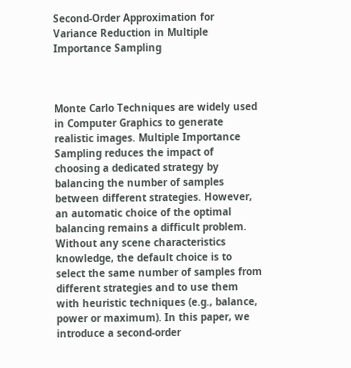Second-Order Approximation for Variance Reduction in Multiple Importance Sampling



Monte Carlo Techniques are widely used in Computer Graphics to generate realistic images. Multiple Importance Sampling reduces the impact of choosing a dedicated strategy by balancing the number of samples between different strategies. However, an automatic choice of the optimal balancing remains a difficult problem. Without any scene characteristics knowledge, the default choice is to select the same number of samples from different strategies and to use them with heuristic techniques (e.g., balance, power or maximum). In this paper, we introduce a second-order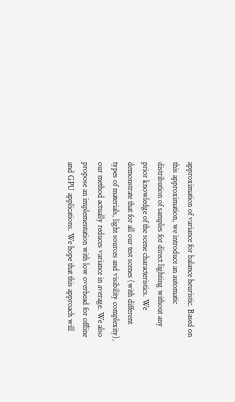approximation of variance for balance heuristic. Based on this approximation, we introduce an automatic distribution of samples for direct lighting without any prior knowledge of the scene characteristics. We demonstrate that for all our test scenes (with different types of materials, light sources and visibility complexity), our method actually reduces variance in average. We also propose an implementation with low overhead for offline and GPU applications. We hope that this approach will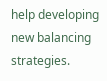help developing new balancing strategies.